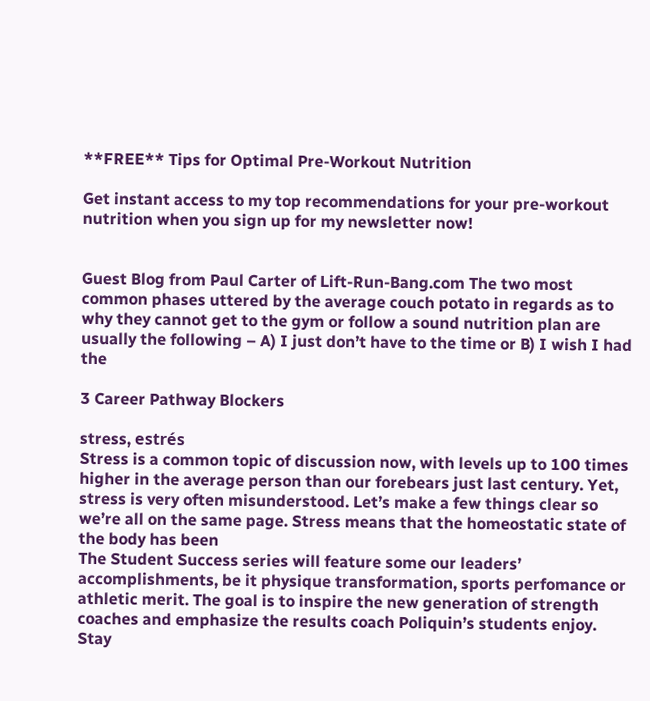**FREE** Tips for Optimal Pre-Workout Nutrition

Get instant access to my top recommendations for your pre-workout nutrition when you sign up for my newsletter now!


Guest Blog from Paul Carter of Lift-Run-Bang.com The two most common phases uttered by the average couch potato in regards as to why they cannot get to the gym or follow a sound nutrition plan are usually the following – A) I just don’t have to the time or B) I wish I had the

3 Career Pathway Blockers

stress, estrés
Stress is a common topic of discussion now, with levels up to 100 times higher in the average person than our forebears just last century. Yet, stress is very often misunderstood. Let’s make a few things clear so we’re all on the same page. Stress means that the homeostatic state of the body has been
The Student Success series will feature some our leaders’ accomplishments, be it physique transformation, sports perfomance or athletic merit. The goal is to inspire the new generation of strength coaches and emphasize the results coach Poliquin’s students enjoy. Stay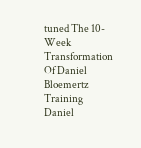tuned The 10-Week Transformation Of Daniel Bloemertz Training Daniel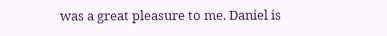was a great pleasure to me. Daniel is